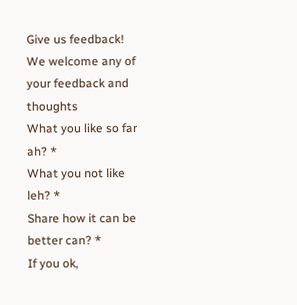Give us feedback!
We welcome any of your feedback and thoughts
What you like so far ah? *
What you not like leh? *
Share how it can be better can? *
If you ok,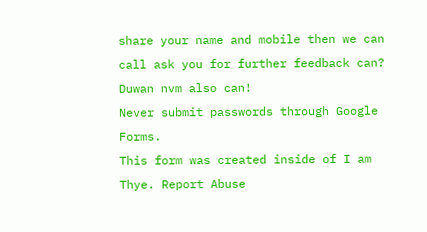share your name and mobile then we can call ask you for further feedback can? Duwan nvm also can!
Never submit passwords through Google Forms.
This form was created inside of I am Thye. Report Abuse